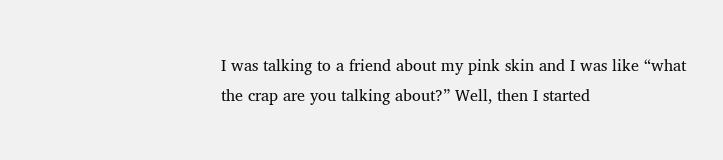I was talking to a friend about my pink skin and I was like “what the crap are you talking about?” Well, then I started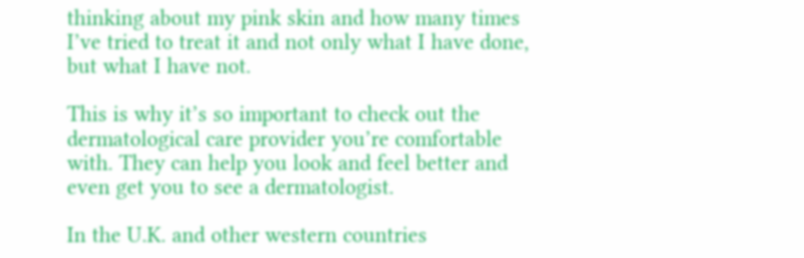thinking about my pink skin and how many times I’ve tried to treat it and not only what I have done, but what I have not.

This is why it’s so important to check out the dermatological care provider you’re comfortable with. They can help you look and feel better and even get you to see a dermatologist.

In the U.K. and other western countries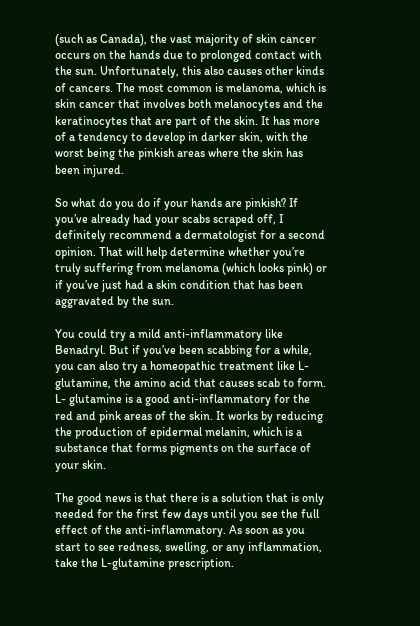(such as Canada), the vast majority of skin cancer occurs on the hands due to prolonged contact with the sun. Unfortunately, this also causes other kinds of cancers. The most common is melanoma, which is skin cancer that involves both melanocytes and the keratinocytes that are part of the skin. It has more of a tendency to develop in darker skin, with the worst being the pinkish areas where the skin has been injured.

So what do you do if your hands are pinkish? If you’ve already had your scabs scraped off, I definitely recommend a dermatologist for a second opinion. That will help determine whether you’re truly suffering from melanoma (which looks pink) or if you’ve just had a skin condition that has been aggravated by the sun.

You could try a mild anti-inflammatory like Benadryl. But if you’ve been scabbing for a while, you can also try a homeopathic treatment like L-glutamine, the amino acid that causes scab to form. L- glutamine is a good anti-inflammatory for the red and pink areas of the skin. It works by reducing the production of epidermal melanin, which is a substance that forms pigments on the surface of your skin.

The good news is that there is a solution that is only needed for the first few days until you see the full effect of the anti-inflammatory. As soon as you start to see redness, swelling, or any inflammation, take the L-glutamine prescription.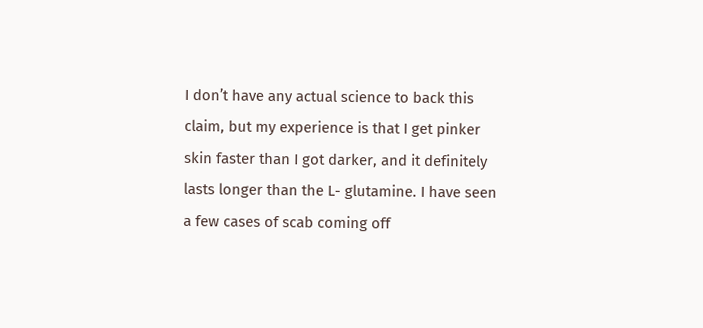I don’t have any actual science to back this claim, but my experience is that I get pinker skin faster than I got darker, and it definitely lasts longer than the L- glutamine. I have seen a few cases of scab coming off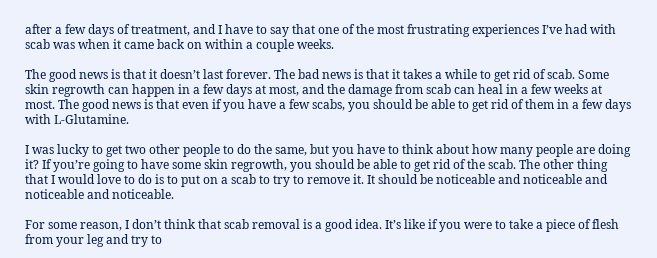after a few days of treatment, and I have to say that one of the most frustrating experiences I’ve had with scab was when it came back on within a couple weeks.

The good news is that it doesn’t last forever. The bad news is that it takes a while to get rid of scab. Some skin regrowth can happen in a few days at most, and the damage from scab can heal in a few weeks at most. The good news is that even if you have a few scabs, you should be able to get rid of them in a few days with L-Glutamine.

I was lucky to get two other people to do the same, but you have to think about how many people are doing it? If you’re going to have some skin regrowth, you should be able to get rid of the scab. The other thing that I would love to do is to put on a scab to try to remove it. It should be noticeable and noticeable and noticeable and noticeable.

For some reason, I don’t think that scab removal is a good idea. It’s like if you were to take a piece of flesh from your leg and try to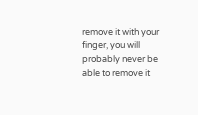remove it with your finger, you will probably never be able to remove it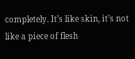completely. It’s like skin, it’s not like a piece of flesh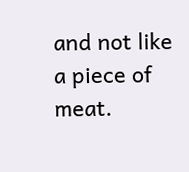and not like a piece of meat.